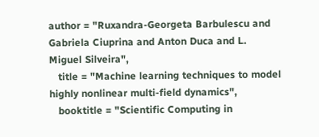author = "Ruxandra-Georgeta Barbulescu and Gabriela Ciuprina and Anton Duca and L. Miguel Silveira",
   title = "Machine learning techniques to model highly nonlinear multi-field dynamics",
   booktitle = "Scientific Computing in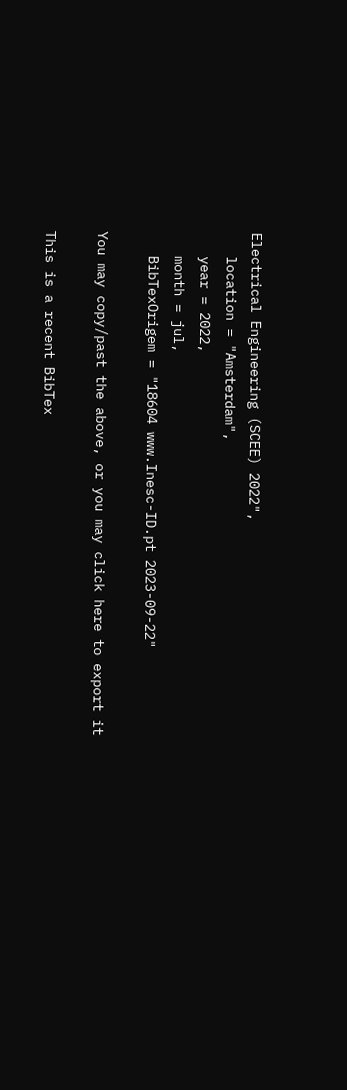Electrical Engineering (SCEE) 2022",
   location = "Amsterdam",
   year = 2022,
   month = jul,
   BibTexOrigem = "18604 www.Inesc-ID.pt 2023-09-22"

You may copy/past the above, or you may click here to export it

This is a recent BibTex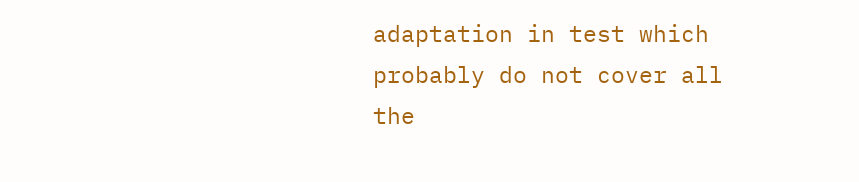adaptation in test which probably do not cover all the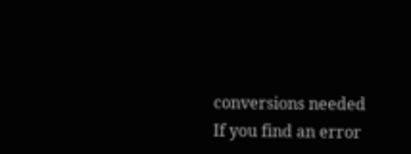conversions needed
If you find an error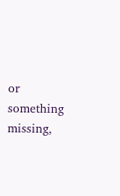or something missing,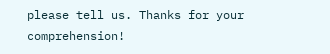please tell us. Thanks for your comprehension!